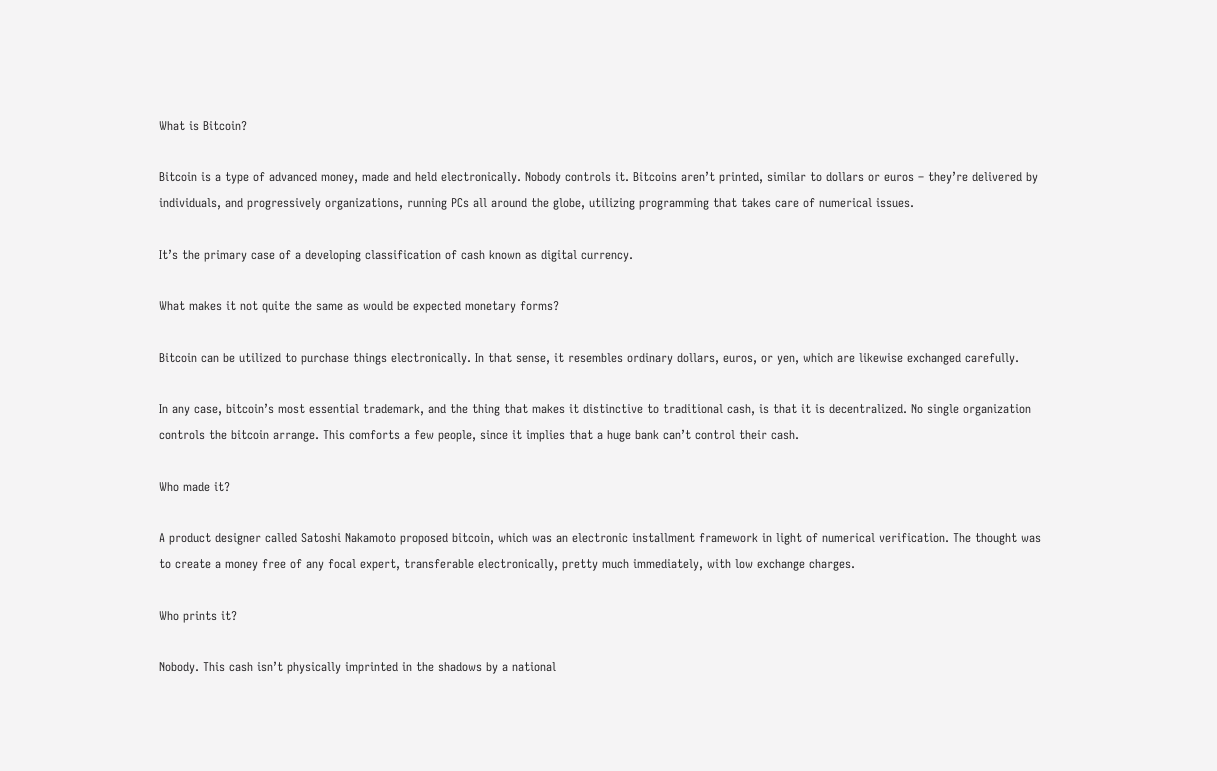What is Bitcoin?

Bitcoin is a type of advanced money, made and held electronically. Nobody controls it. Bitcoins aren’t printed, similar to dollars or euros – they’re delivered by individuals, and progressively organizations, running PCs all around the globe, utilizing programming that takes care of numerical issues.

It’s the primary case of a developing classification of cash known as digital currency.

What makes it not quite the same as would be expected monetary forms?

Bitcoin can be utilized to purchase things electronically. In that sense, it resembles ordinary dollars, euros, or yen, which are likewise exchanged carefully.

In any case, bitcoin’s most essential trademark, and the thing that makes it distinctive to traditional cash, is that it is decentralized. No single organization controls the bitcoin arrange. This comforts a few people, since it implies that a huge bank can’t control their cash.

Who made it?

A product designer called Satoshi Nakamoto proposed bitcoin, which was an electronic installment framework in light of numerical verification. The thought was to create a money free of any focal expert, transferable electronically, pretty much immediately, with low exchange charges.

Who prints it?

Nobody. This cash isn’t physically imprinted in the shadows by a national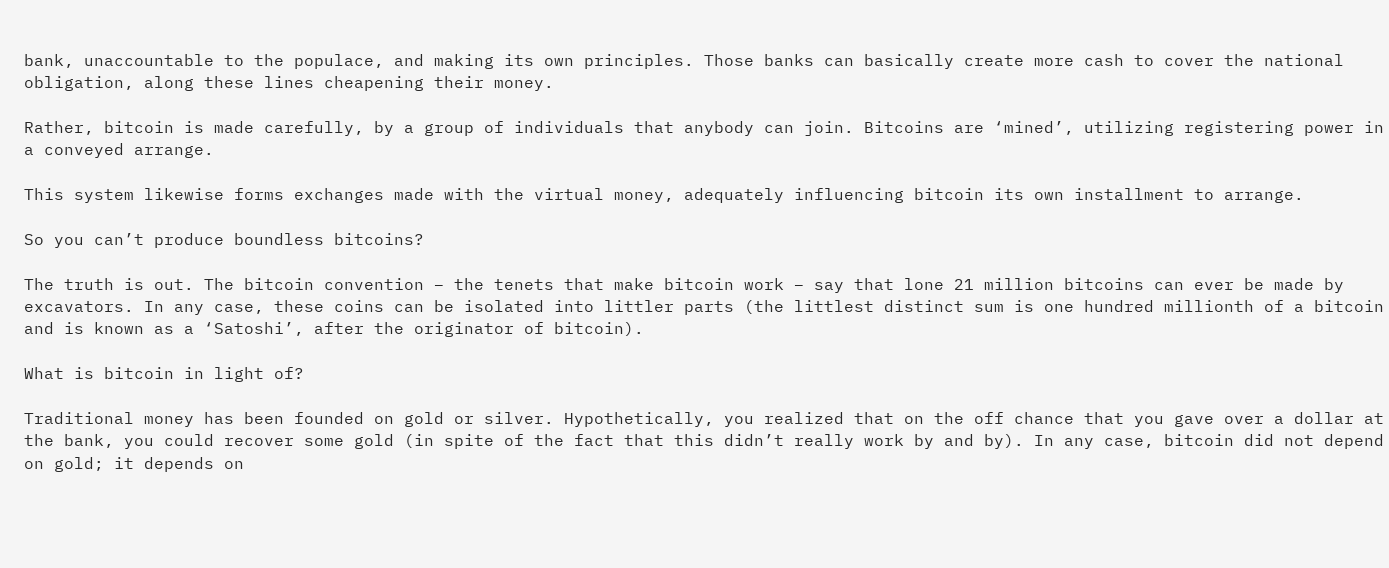bank, unaccountable to the populace, and making its own principles. Those banks can basically create more cash to cover the national obligation, along these lines cheapening their money.

Rather, bitcoin is made carefully, by a group of individuals that anybody can join. Bitcoins are ‘mined’, utilizing registering power in a conveyed arrange.

This system likewise forms exchanges made with the virtual money, adequately influencing bitcoin its own installment to arrange.

So you can’t produce boundless bitcoins?

The truth is out. The bitcoin convention – the tenets that make bitcoin work – say that lone 21 million bitcoins can ever be made by excavators. In any case, these coins can be isolated into littler parts (the littlest distinct sum is one hundred millionth of a bitcoin and is known as a ‘Satoshi’, after the originator of bitcoin).

What is bitcoin in light of?

Traditional money has been founded on gold or silver. Hypothetically, you realized that on the off chance that you gave over a dollar at the bank, you could recover some gold (in spite of the fact that this didn’t really work by and by). In any case, bitcoin did not depend on gold; it depends on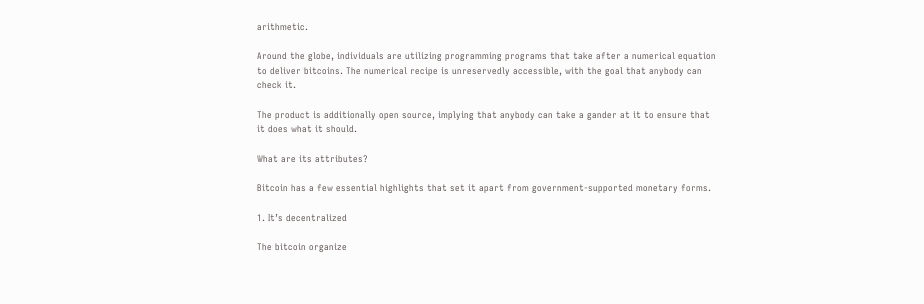arithmetic.

Around the globe, individuals are utilizing programming programs that take after a numerical equation to deliver bitcoins. The numerical recipe is unreservedly accessible, with the goal that anybody can check it.

The product is additionally open source, implying that anybody can take a gander at it to ensure that it does what it should.

What are its attributes?

Bitcoin has a few essential highlights that set it apart from government-supported monetary forms.

1. It’s decentralized

The bitcoin organize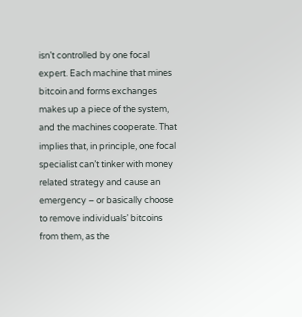isn’t controlled by one focal expert. Each machine that mines bitcoin and forms exchanges makes up a piece of the system, and the machines cooperate. That implies that, in principle, one focal specialist can’t tinker with money related strategy and cause an emergency – or basically choose to remove individuals’ bitcoins from them, as the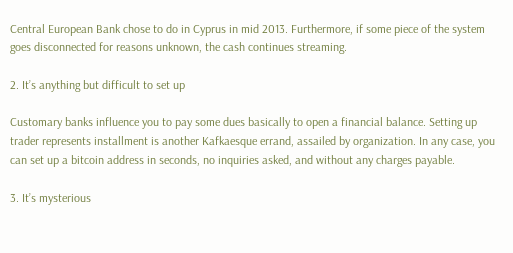Central European Bank chose to do in Cyprus in mid 2013. Furthermore, if some piece of the system goes disconnected for reasons unknown, the cash continues streaming.

2. It’s anything but difficult to set up

Customary banks influence you to pay some dues basically to open a financial balance. Setting up trader represents installment is another Kafkaesque errand, assailed by organization. In any case, you can set up a bitcoin address in seconds, no inquiries asked, and without any charges payable.

3. It’s mysterious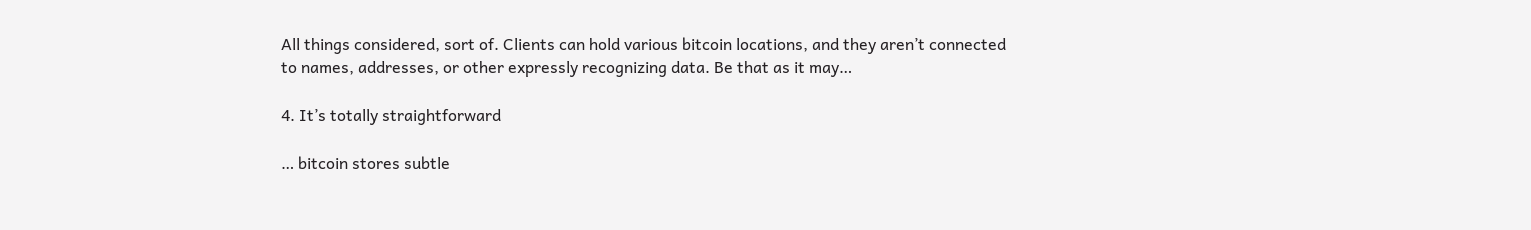All things considered, sort of. Clients can hold various bitcoin locations, and they aren’t connected to names, addresses, or other expressly recognizing data. Be that as it may…

4. It’s totally straightforward

… bitcoin stores subtle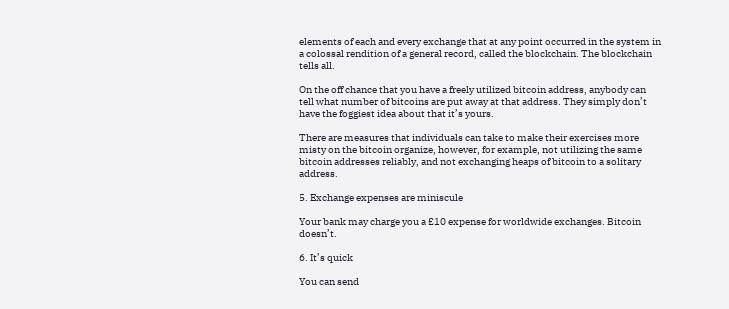elements of each and every exchange that at any point occurred in the system in a colossal rendition of a general record, called the blockchain. The blockchain tells all.

On the off chance that you have a freely utilized bitcoin address, anybody can tell what number of bitcoins are put away at that address. They simply don’t have the foggiest idea about that it’s yours.

There are measures that individuals can take to make their exercises more misty on the bitcoin organize, however, for example, not utilizing the same bitcoin addresses reliably, and not exchanging heaps of bitcoin to a solitary address.

5. Exchange expenses are miniscule

Your bank may charge you a £10 expense for worldwide exchanges. Bitcoin doesn’t.

6. It’s quick

You can send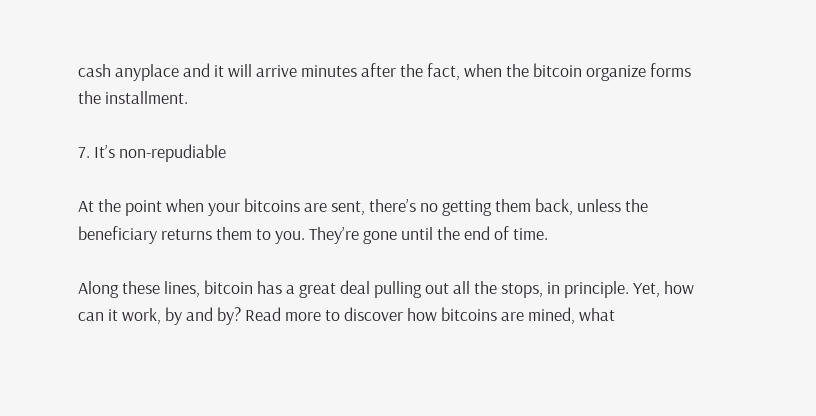cash anyplace and it will arrive minutes after the fact, when the bitcoin organize forms the installment.

7. It’s non-repudiable

At the point when your bitcoins are sent, there’s no getting them back, unless the beneficiary returns them to you. They’re gone until the end of time.

Along these lines, bitcoin has a great deal pulling out all the stops, in principle. Yet, how can it work, by and by? Read more to discover how bitcoins are mined, what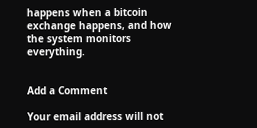happens when a bitcoin exchange happens, and how the system monitors everything.


Add a Comment

Your email address will not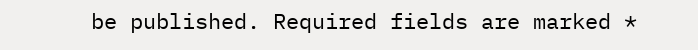be published. Required fields are marked *